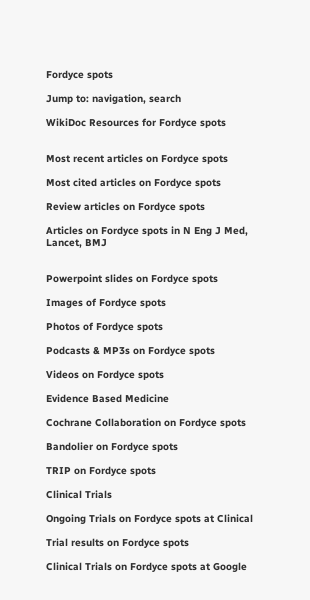Fordyce spots

Jump to: navigation, search

WikiDoc Resources for Fordyce spots


Most recent articles on Fordyce spots

Most cited articles on Fordyce spots

Review articles on Fordyce spots

Articles on Fordyce spots in N Eng J Med, Lancet, BMJ


Powerpoint slides on Fordyce spots

Images of Fordyce spots

Photos of Fordyce spots

Podcasts & MP3s on Fordyce spots

Videos on Fordyce spots

Evidence Based Medicine

Cochrane Collaboration on Fordyce spots

Bandolier on Fordyce spots

TRIP on Fordyce spots

Clinical Trials

Ongoing Trials on Fordyce spots at Clinical

Trial results on Fordyce spots

Clinical Trials on Fordyce spots at Google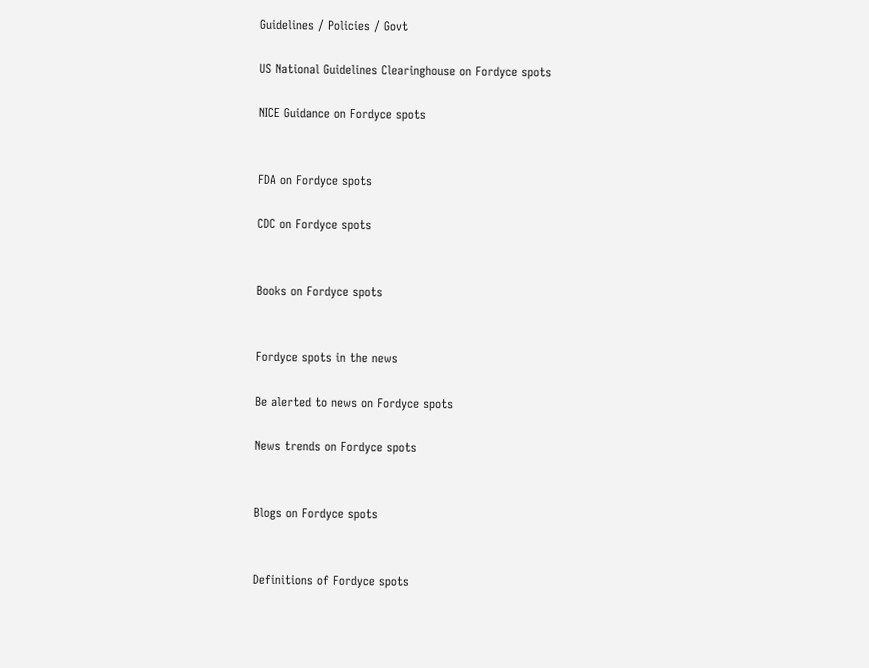Guidelines / Policies / Govt

US National Guidelines Clearinghouse on Fordyce spots

NICE Guidance on Fordyce spots


FDA on Fordyce spots

CDC on Fordyce spots


Books on Fordyce spots


Fordyce spots in the news

Be alerted to news on Fordyce spots

News trends on Fordyce spots


Blogs on Fordyce spots


Definitions of Fordyce spots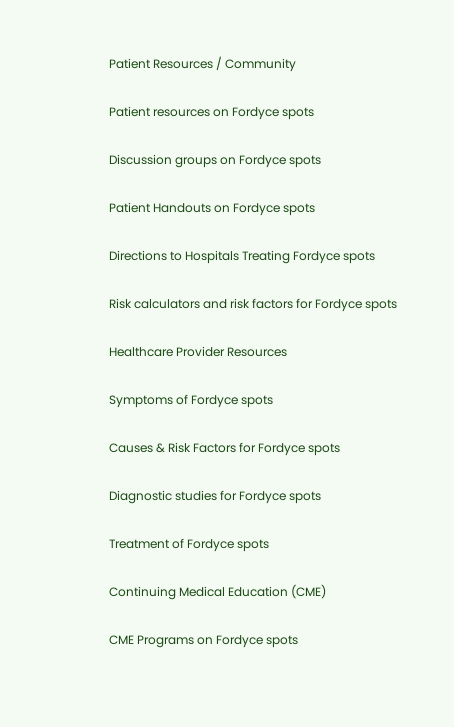Patient Resources / Community

Patient resources on Fordyce spots

Discussion groups on Fordyce spots

Patient Handouts on Fordyce spots

Directions to Hospitals Treating Fordyce spots

Risk calculators and risk factors for Fordyce spots

Healthcare Provider Resources

Symptoms of Fordyce spots

Causes & Risk Factors for Fordyce spots

Diagnostic studies for Fordyce spots

Treatment of Fordyce spots

Continuing Medical Education (CME)

CME Programs on Fordyce spots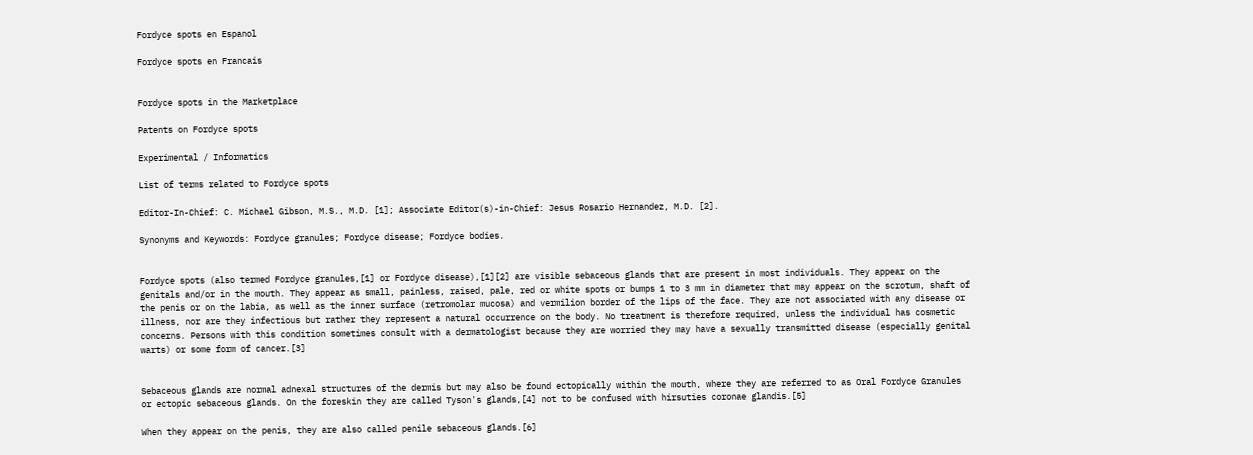Fordyce spots en Espanol

Fordyce spots en Francais


Fordyce spots in the Marketplace

Patents on Fordyce spots

Experimental / Informatics

List of terms related to Fordyce spots

Editor-In-Chief: C. Michael Gibson, M.S., M.D. [1]; Associate Editor(s)-in-Chief: Jesus Rosario Hernandez, M.D. [2].

Synonyms and Keywords: Fordyce granules; Fordyce disease; Fordyce bodies.


Fordyce spots (also termed Fordyce granules,[1] or Fordyce disease),[1][2] are visible sebaceous glands that are present in most individuals. They appear on the genitals and/or in the mouth. They appear as small, painless, raised, pale, red or white spots or bumps 1 to 3 mm in diameter that may appear on the scrotum, shaft of the penis or on the labia, as well as the inner surface (retromolar mucosa) and vermilion border of the lips of the face. They are not associated with any disease or illness, nor are they infectious but rather they represent a natural occurrence on the body. No treatment is therefore required, unless the individual has cosmetic concerns. Persons with this condition sometimes consult with a dermatologist because they are worried they may have a sexually transmitted disease (especially genital warts) or some form of cancer.[3]


Sebaceous glands are normal adnexal structures of the dermis but may also be found ectopically within the mouth, where they are referred to as Oral Fordyce Granules or ectopic sebaceous glands. On the foreskin they are called Tyson's glands,[4] not to be confused with hirsuties coronae glandis.[5]

When they appear on the penis, they are also called penile sebaceous glands.[6]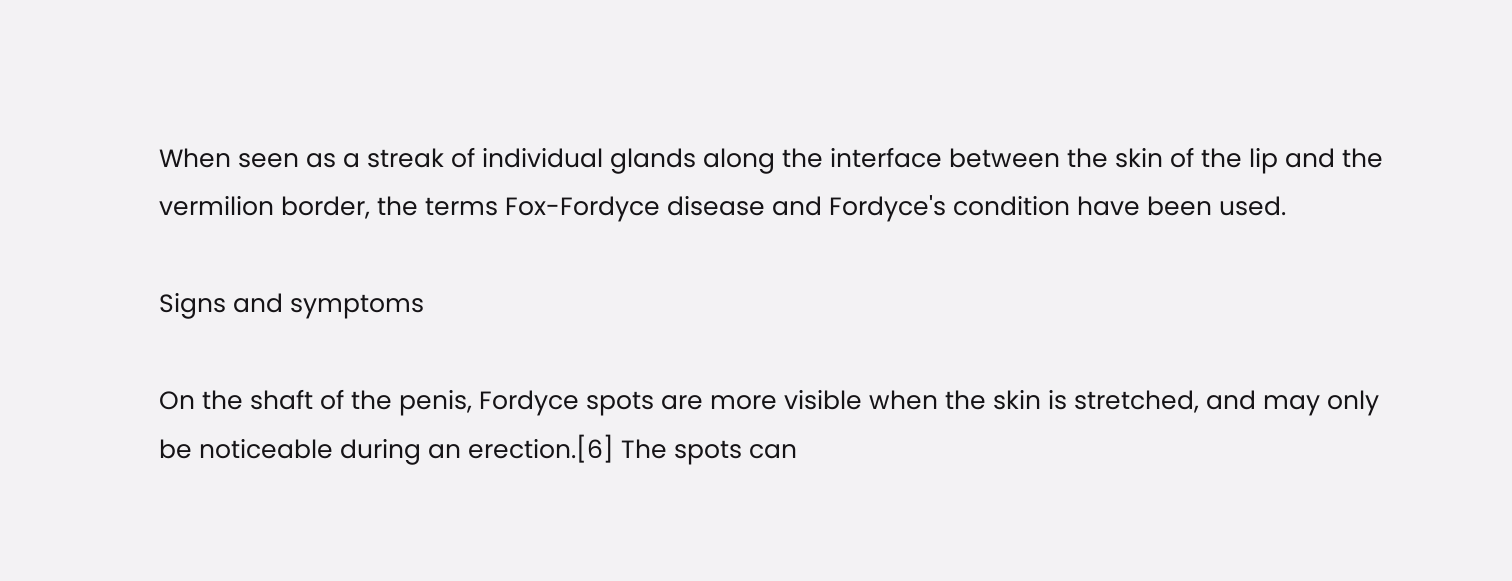When seen as a streak of individual glands along the interface between the skin of the lip and the vermilion border, the terms Fox-Fordyce disease and Fordyce's condition have been used.

Signs and symptoms

On the shaft of the penis, Fordyce spots are more visible when the skin is stretched, and may only be noticeable during an erection.[6] The spots can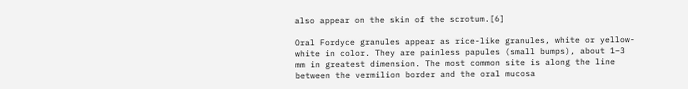also appear on the skin of the scrotum.[6]

Oral Fordyce granules appear as rice-like granules, white or yellow-white in color. They are painless papules (small bumps), about 1–3 mm in greatest dimension. The most common site is along the line between the vermilion border and the oral mucosa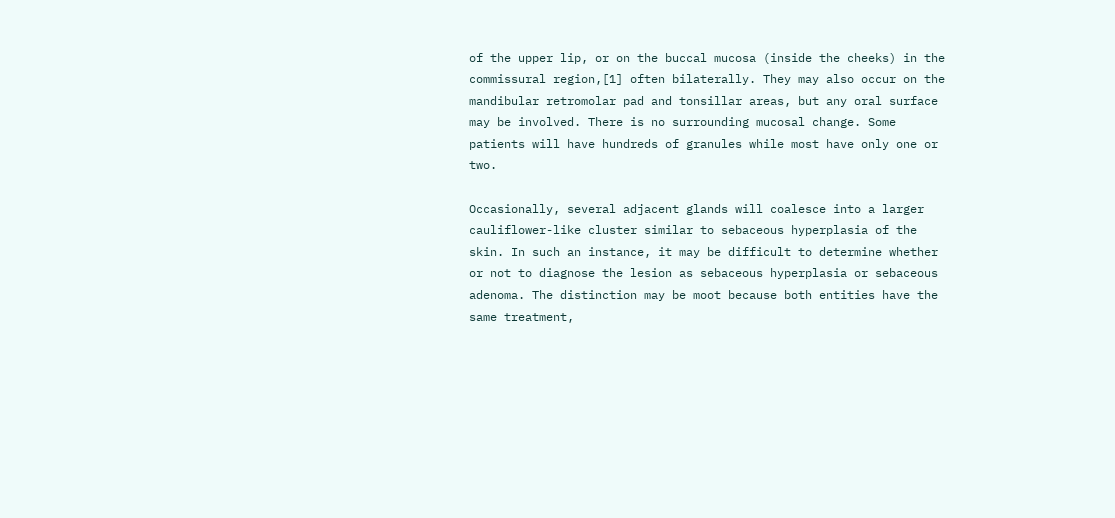of the upper lip, or on the buccal mucosa (inside the cheeks) in the commissural region,[1] often bilaterally. They may also occur on the mandibular retromolar pad and tonsillar areas, but any oral surface may be involved. There is no surrounding mucosal change. Some patients will have hundreds of granules while most have only one or two.

Occasionally, several adjacent glands will coalesce into a larger cauliflower-like cluster similar to sebaceous hyperplasia of the skin. In such an instance, it may be difficult to determine whether or not to diagnose the lesion as sebaceous hyperplasia or sebaceous adenoma. The distinction may be moot because both entities have the same treatment,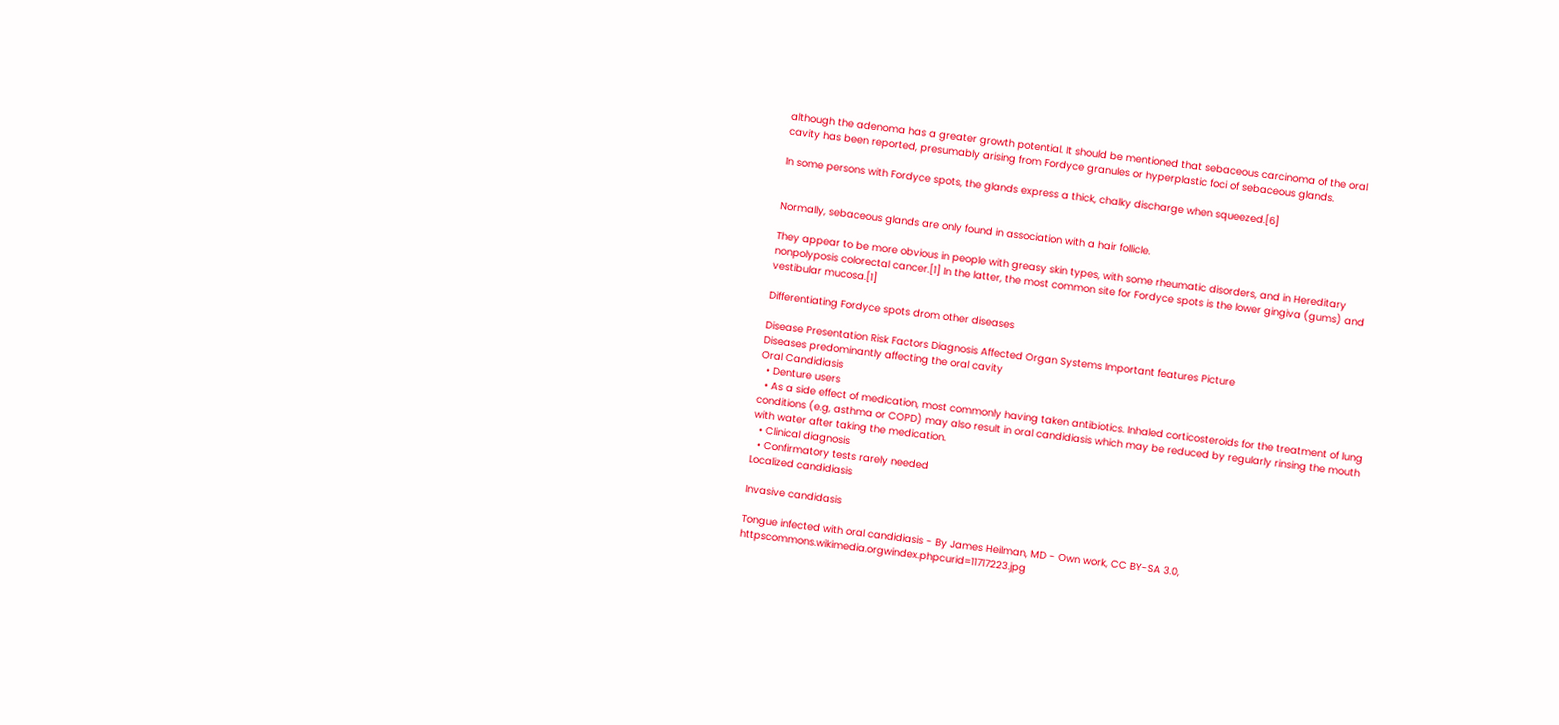although the adenoma has a greater growth potential. It should be mentioned that sebaceous carcinoma of the oral cavity has been reported, presumably arising from Fordyce granules or hyperplastic foci of sebaceous glands.

In some persons with Fordyce spots, the glands express a thick, chalky discharge when squeezed.[6]


Normally, sebaceous glands are only found in association with a hair follicle.

They appear to be more obvious in people with greasy skin types, with some rheumatic disorders, and in Hereditary nonpolyposis colorectal cancer.[1] In the latter, the most common site for Fordyce spots is the lower gingiva (gums) and vestibular mucosa.[1]

Differentiating Fordyce spots drom other diseases

Disease Presentation Risk Factors Diagnosis Affected Organ Systems Important features Picture
Diseases predominantly affecting the oral cavity
Oral Candidiasis
  • Denture users
  • As a side effect of medication, most commonly having taken antibiotics. Inhaled corticosteroids for the treatment of lung conditions (e.g, asthma or COPD) may also result in oral candidiasis which may be reduced by regularly rinsing the mouth with water after taking the medication.
  • Clinical diagnosis
  • Confirmatory tests rarely needed
Localized candidiasis

Invasive candidasis

Tongue infected with oral candidiasis - By James Heilman, MD - Own work, CC BY-SA 3.0, httpscommons.wikimedia.orgwindex.phpcurid=11717223.jpg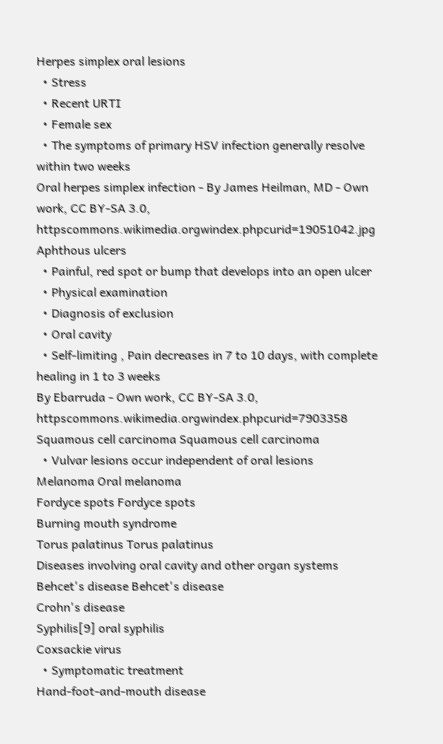Herpes simplex oral lesions
  • Stress
  • Recent URTI
  • Female sex
  • The symptoms of primary HSV infection generally resolve within two weeks
Oral herpes simplex infection - By James Heilman, MD - Own work, CC BY-SA 3.0, httpscommons.wikimedia.orgwindex.phpcurid=19051042.jpg
Aphthous ulcers
  • Painful, red spot or bump that develops into an open ulcer
  • Physical examination
  • Diagnosis of exclusion
  • Oral cavity
  • Self-limiting , Pain decreases in 7 to 10 days, with complete healing in 1 to 3 weeks
By Ebarruda - Own work, CC BY-SA 3.0, httpscommons.wikimedia.orgwindex.phpcurid=7903358
Squamous cell carcinoma Squamous cell carcinoma
  • Vulvar lesions occur independent of oral lesions
Melanoma Oral melanoma
Fordyce spots Fordyce spots
Burning mouth syndrome
Torus palatinus Torus palatinus
Diseases involving oral cavity and other organ systems
Behcet's disease Behcet's disease
Crohn's disease
Syphilis[9] oral syphilis
Coxsackie virus
  • Symptomatic treatment
Hand-foot-and-mouth disease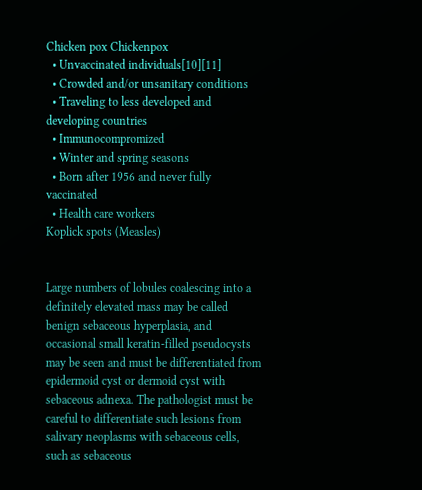Chicken pox Chickenpox
  • Unvaccinated individuals[10][11]
  • Crowded and/or unsanitary conditions
  • Traveling to less developed and developing countries
  • Immunocompromized
  • Winter and spring seasons
  • Born after 1956 and never fully vaccinated
  • Health care workers
Koplick spots (Measles)


Large numbers of lobules coalescing into a definitely elevated mass may be called benign sebaceous hyperplasia, and occasional small keratin-filled pseudocysts may be seen and must be differentiated from epidermoid cyst or dermoid cyst with sebaceous adnexa. The pathologist must be careful to differentiate such lesions from salivary neoplasms with sebaceous cells, such as sebaceous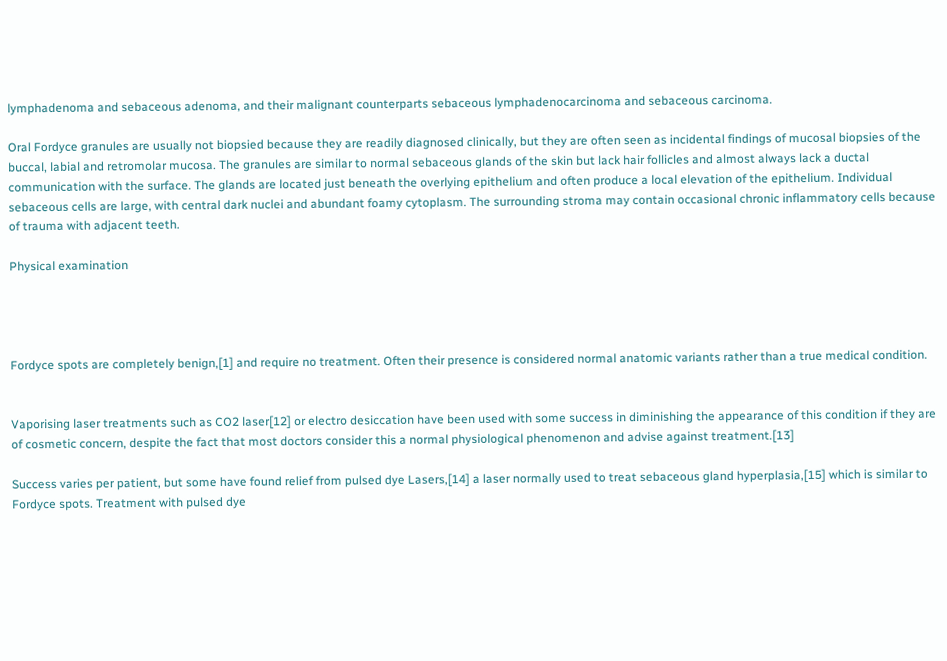lymphadenoma and sebaceous adenoma, and their malignant counterparts sebaceous lymphadenocarcinoma and sebaceous carcinoma.

Oral Fordyce granules are usually not biopsied because they are readily diagnosed clinically, but they are often seen as incidental findings of mucosal biopsies of the buccal, labial and retromolar mucosa. The granules are similar to normal sebaceous glands of the skin but lack hair follicles and almost always lack a ductal communication with the surface. The glands are located just beneath the overlying epithelium and often produce a local elevation of the epithelium. Individual sebaceous cells are large, with central dark nuclei and abundant foamy cytoplasm. The surrounding stroma may contain occasional chronic inflammatory cells because of trauma with adjacent teeth.

Physical examination




Fordyce spots are completely benign,[1] and require no treatment. Often their presence is considered normal anatomic variants rather than a true medical condition.


Vaporising laser treatments such as CO2 laser[12] or electro desiccation have been used with some success in diminishing the appearance of this condition if they are of cosmetic concern, despite the fact that most doctors consider this a normal physiological phenomenon and advise against treatment.[13]

Success varies per patient, but some have found relief from pulsed dye Lasers,[14] a laser normally used to treat sebaceous gland hyperplasia,[15] which is similar to Fordyce spots. Treatment with pulsed dye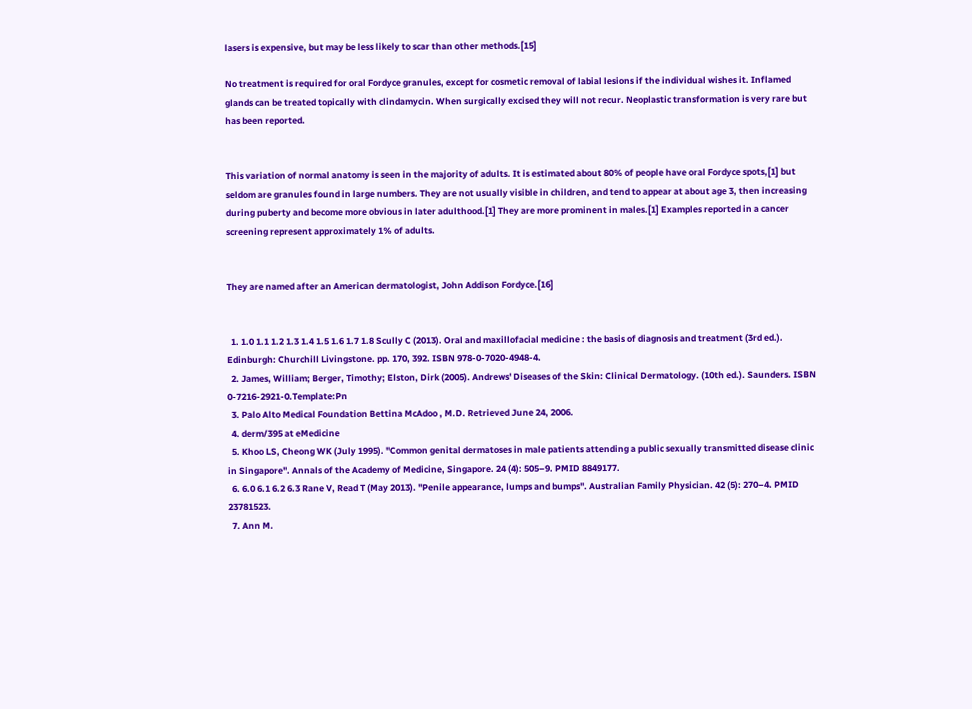lasers is expensive, but may be less likely to scar than other methods.[15]

No treatment is required for oral Fordyce granules, except for cosmetic removal of labial lesions if the individual wishes it. Inflamed glands can be treated topically with clindamycin. When surgically excised they will not recur. Neoplastic transformation is very rare but has been reported.


This variation of normal anatomy is seen in the majority of adults. It is estimated about 80% of people have oral Fordyce spots,[1] but seldom are granules found in large numbers. They are not usually visible in children, and tend to appear at about age 3, then increasing during puberty and become more obvious in later adulthood.[1] They are more prominent in males.[1] Examples reported in a cancer screening represent approximately 1% of adults.


They are named after an American dermatologist, John Addison Fordyce.[16]


  1. 1.0 1.1 1.2 1.3 1.4 1.5 1.6 1.7 1.8 Scully C (2013). Oral and maxillofacial medicine : the basis of diagnosis and treatment (3rd ed.). Edinburgh: Churchill Livingstone. pp. 170, 392. ISBN 978-0-7020-4948-4.
  2. James, William; Berger, Timothy; Elston, Dirk (2005). Andrews' Diseases of the Skin: Clinical Dermatology. (10th ed.). Saunders. ISBN 0-7216-2921-0.Template:Pn
  3. Palo Alto Medical Foundation Bettina McAdoo , M.D. Retrieved June 24, 2006.
  4. derm/395 at eMedicine
  5. Khoo LS, Cheong WK (July 1995). "Common genital dermatoses in male patients attending a public sexually transmitted disease clinic in Singapore". Annals of the Academy of Medicine, Singapore. 24 (4): 505–9. PMID 8849177.
  6. 6.0 6.1 6.2 6.3 Rane V, Read T (May 2013). "Penile appearance, lumps and bumps". Australian Family Physician. 42 (5): 270–4. PMID 23781523.
  7. Ann M.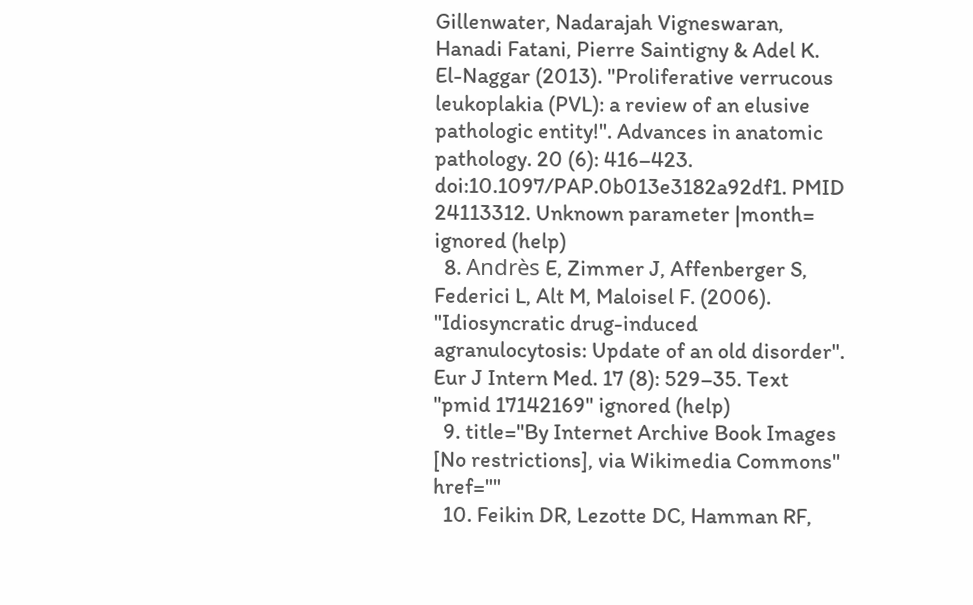Gillenwater, Nadarajah Vigneswaran, Hanadi Fatani, Pierre Saintigny & Adel K. El-Naggar (2013). "Proliferative verrucous leukoplakia (PVL): a review of an elusive pathologic entity!". Advances in anatomic pathology. 20 (6): 416–423. doi:10.1097/PAP.0b013e3182a92df1. PMID 24113312. Unknown parameter |month= ignored (help)
  8. Andrès E, Zimmer J, Affenberger S, Federici L, Alt M, Maloisel F. (2006). "Idiosyncratic drug-induced agranulocytosis: Update of an old disorder". Eur J Intern Med. 17 (8): 529–35. Text "pmid 17142169" ignored (help)
  9. title="By Internet Archive Book Images [No restrictions], via Wikimedia Commons" href=""
  10. Feikin DR, Lezotte DC, Hamman RF,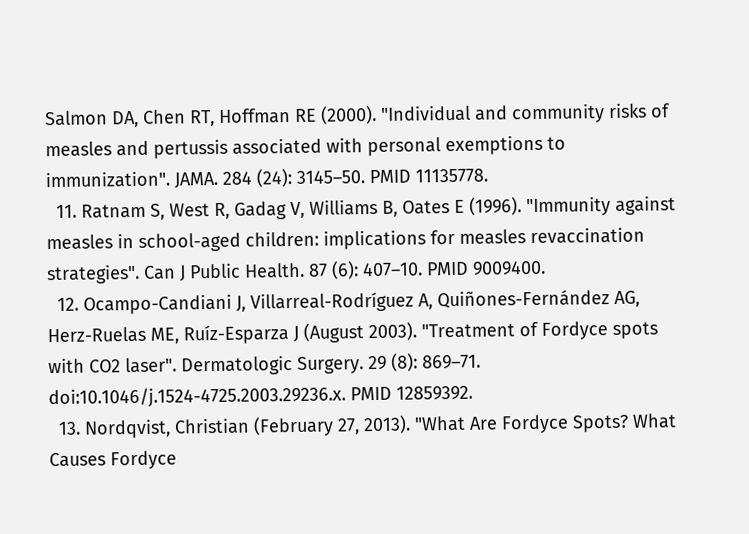Salmon DA, Chen RT, Hoffman RE (2000). "Individual and community risks of measles and pertussis associated with personal exemptions to immunization". JAMA. 284 (24): 3145–50. PMID 11135778.
  11. Ratnam S, West R, Gadag V, Williams B, Oates E (1996). "Immunity against measles in school-aged children: implications for measles revaccination strategies". Can J Public Health. 87 (6): 407–10. PMID 9009400.
  12. Ocampo-Candiani J, Villarreal-Rodríguez A, Quiñones-Fernández AG, Herz-Ruelas ME, Ruíz-Esparza J (August 2003). "Treatment of Fordyce spots with CO2 laser". Dermatologic Surgery. 29 (8): 869–71. doi:10.1046/j.1524-4725.2003.29236.x. PMID 12859392.
  13. Nordqvist, Christian (February 27, 2013). "What Are Fordyce Spots? What Causes Fordyce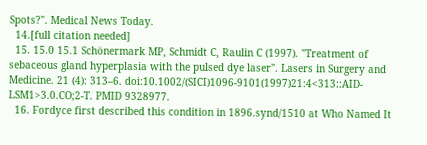Spots?". Medical News Today.
  14.[full citation needed]
  15. 15.0 15.1 Schönermark MP, Schmidt C, Raulin C (1997). "Treatment of sebaceous gland hyperplasia with the pulsed dye laser". Lasers in Surgery and Medicine. 21 (4): 313–6. doi:10.1002/(SICI)1096-9101(1997)21:4<313::AID-LSM1>3.0.CO;2-T. PMID 9328977.
  16. Fordyce first described this condition in 1896.synd/1510 at Who Named It